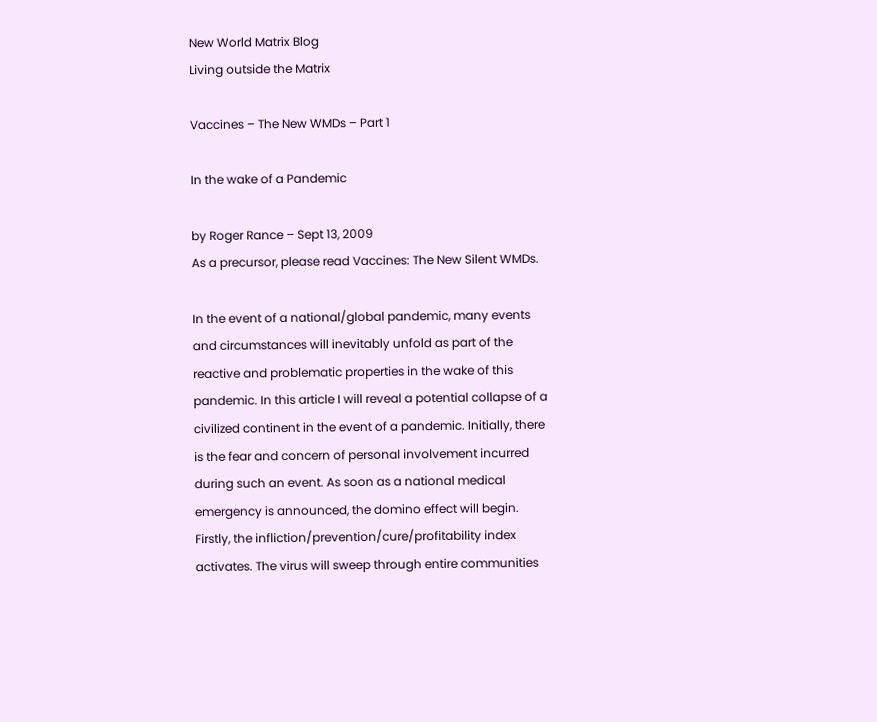New World Matrix Blog
Living outside the Matrix

Vaccines – The New WMDs – Part 1

In the wake of a Pandemic

by Roger Rance – Sept 13, 2009
As a precursor, please read Vaccines: The New Silent WMDs.

In the event of a national/global pandemic, many events and circumstances will inevitably unfold as part of the reactive and problematic properties in the wake of this pandemic. In this article I will reveal a potential collapse of a civilized continent in the event of a pandemic. Initially, there is the fear and concern of personal involvement incurred during such an event. As soon as a national medical emergency is announced, the domino effect will begin. Firstly, the infliction/prevention/cure/profitability index activates. The virus will sweep through entire communities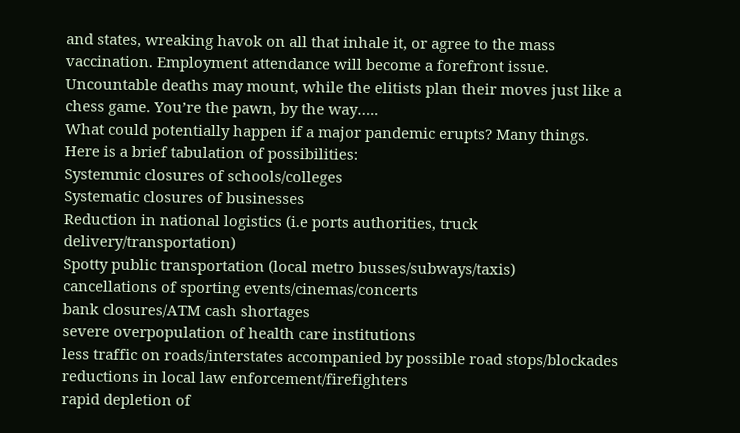and states, wreaking havok on all that inhale it, or agree to the mass vaccination. Employment attendance will become a forefront issue. Uncountable deaths may mount, while the elitists plan their moves just like a chess game. You’re the pawn, by the way…..
What could potentially happen if a major pandemic erupts? Many things. Here is a brief tabulation of possibilities:
Systemmic closures of schools/colleges
Systematic closures of businesses
Reduction in national logistics (i.e ports authorities, truck delivery/transportation)
Spotty public transportation (local metro busses/subways/taxis)
cancellations of sporting events/cinemas/concerts
bank closures/ATM cash shortages
severe overpopulation of health care institutions
less traffic on roads/interstates accompanied by possible road stops/blockades
reductions in local law enforcement/firefighters
rapid depletion of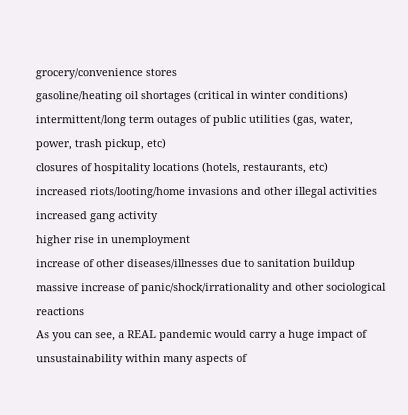grocery/convenience stores
gasoline/heating oil shortages (critical in winter conditions)
intermittent/long term outages of public utilities (gas, water, power, trash pickup, etc)
closures of hospitality locations (hotels, restaurants, etc)
increased riots/looting/home invasions and other illegal activities
increased gang activity
higher rise in unemployment
increase of other diseases/illnesses due to sanitation buildup
massive increase of panic/shock/irrationality and other sociological reactions
As you can see, a REAL pandemic would carry a huge impact of unsustainability within many aspects of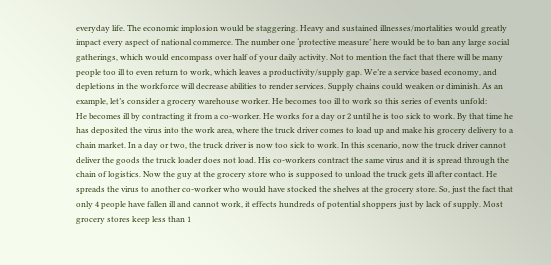everyday life. The economic implosion would be staggering. Heavy and sustained illnesses/mortalities would greatly impact every aspect of national commerce. The number one ‘protective measure’ here would be to ban any large social gatherings, which would encompass over half of your daily activity. Not to mention the fact that there will be many people too ill to even return to work, which leaves a productivity/supply gap. We’re a service based economy, and depletions in the workforce will decrease abilities to render services. Supply chains could weaken or diminish. As an example, let’s consider a grocery warehouse worker. He becomes too ill to work so this series of events unfold:
He becomes ill by contracting it from a co-worker. He works for a day or 2 until he is too sick to work. By that time he has deposited the virus into the work area, where the truck driver comes to load up and make his grocery delivery to a chain market. In a day or two, the truck driver is now too sick to work. In this scenario, now the truck driver cannot deliver the goods the truck loader does not load. His co-workers contract the same virus and it is spread through the chain of logistics. Now the guy at the grocery store who is supposed to unload the truck gets ill after contact. He spreads the virus to another co-worker who would have stocked the shelves at the grocery store. So, just the fact that only 4 people have fallen ill and cannot work, it effects hundreds of potential shoppers just by lack of supply. Most grocery stores keep less than 1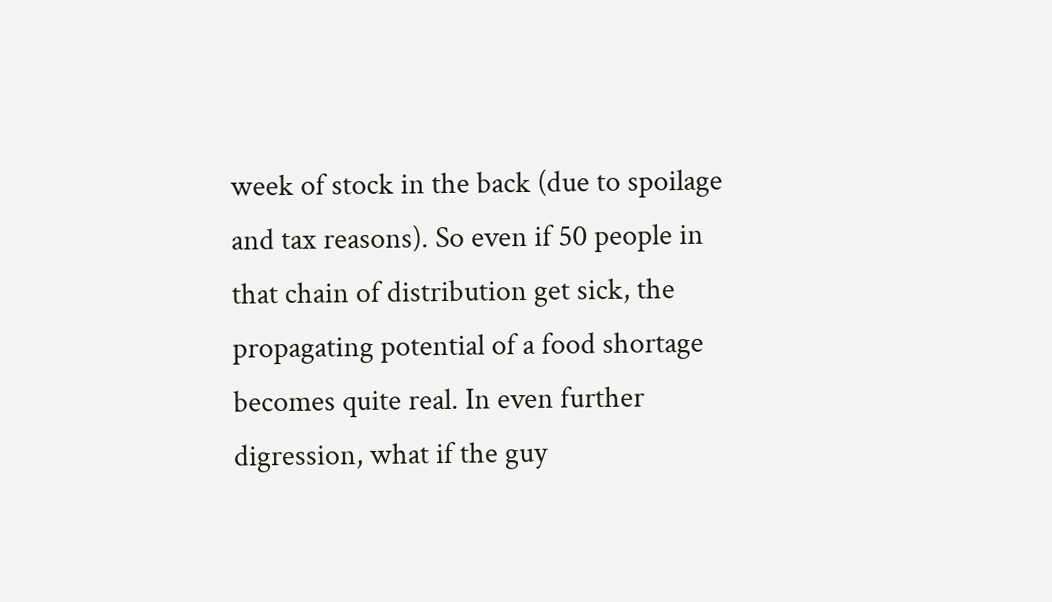week of stock in the back (due to spoilage and tax reasons). So even if 50 people in that chain of distribution get sick, the propagating potential of a food shortage becomes quite real. In even further digression, what if the guy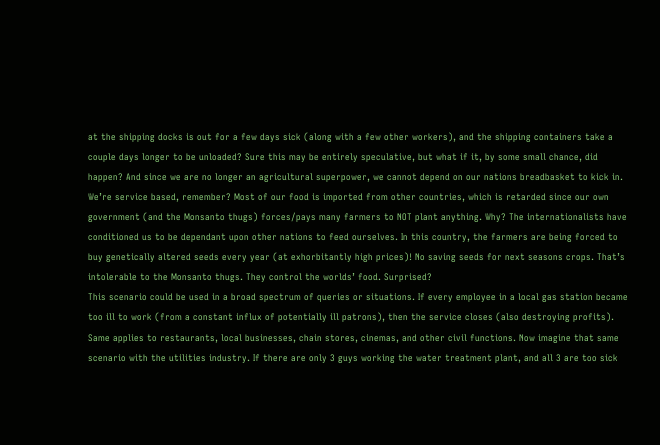at the shipping docks is out for a few days sick (along with a few other workers), and the shipping containers take a couple days longer to be unloaded? Sure this may be entirely speculative, but what if it, by some small chance, did happen? And since we are no longer an agricultural superpower, we cannot depend on our nations breadbasket to kick in. We’re service based, remember? Most of our food is imported from other countries, which is retarded since our own government (and the Monsanto thugs) forces/pays many farmers to NOT plant anything. Why? The internationalists have conditioned us to be dependant upon other nations to feed ourselves. In this country, the farmers are being forced to buy genetically altered seeds every year (at exhorbitantly high prices)! No saving seeds for next seasons crops. That’s intolerable to the Monsanto thugs. They control the worlds’ food. Surprised?
This scenario could be used in a broad spectrum of queries or situations. If every employee in a local gas station became too ill to work (from a constant influx of potentially ill patrons), then the service closes (also destroying profits). Same applies to restaurants, local businesses, chain stores, cinemas, and other civil functions. Now imagine that same scenario with the utilities industry. If there are only 3 guys working the water treatment plant, and all 3 are too sick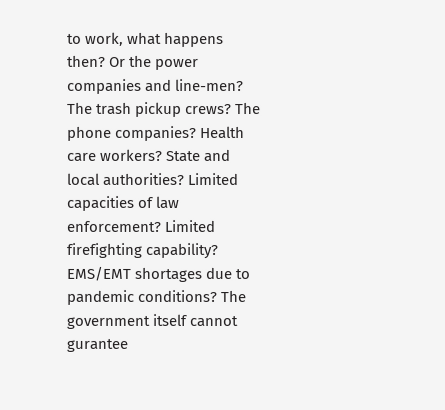to work, what happens then? Or the power companies and line-men? The trash pickup crews? The phone companies? Health care workers? State and local authorities? Limited capacities of law enforcement? Limited firefighting capability? EMS/EMT shortages due to pandemic conditions? The government itself cannot gurantee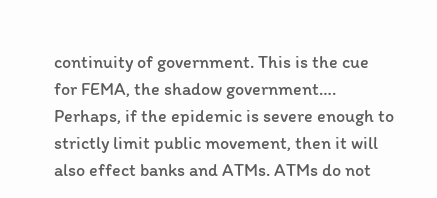continuity of government. This is the cue for FEMA, the shadow government….
Perhaps, if the epidemic is severe enough to strictly limit public movement, then it will also effect banks and ATMs. ATMs do not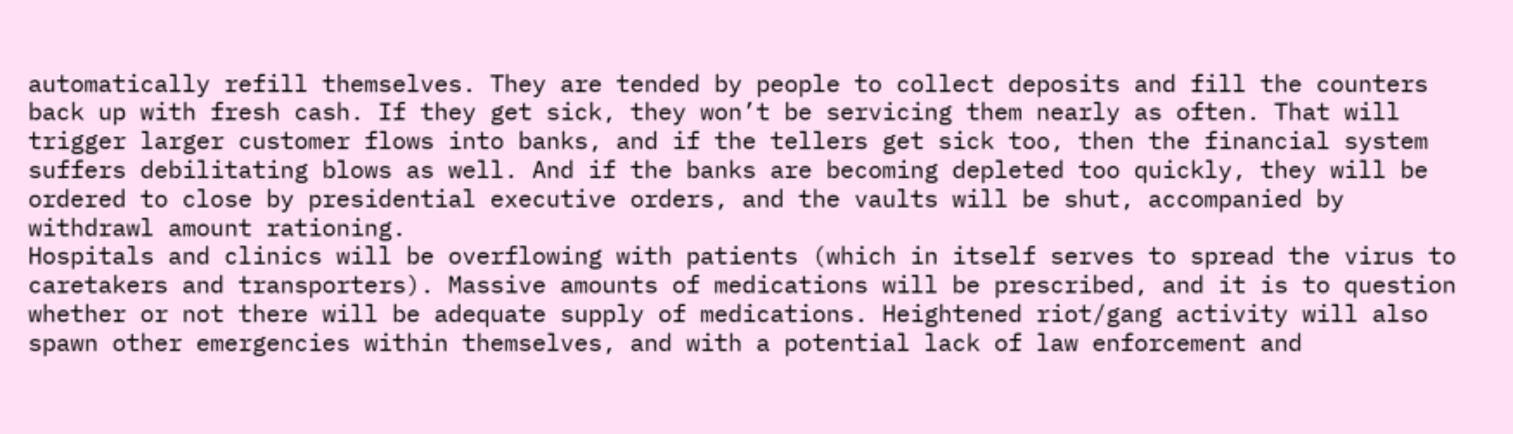automatically refill themselves. They are tended by people to collect deposits and fill the counters back up with fresh cash. If they get sick, they won’t be servicing them nearly as often. That will trigger larger customer flows into banks, and if the tellers get sick too, then the financial system suffers debilitating blows as well. And if the banks are becoming depleted too quickly, they will be ordered to close by presidential executive orders, and the vaults will be shut, accompanied by withdrawl amount rationing.
Hospitals and clinics will be overflowing with patients (which in itself serves to spread the virus to caretakers and transporters). Massive amounts of medications will be prescribed, and it is to question whether or not there will be adequate supply of medications. Heightened riot/gang activity will also spawn other emergencies within themselves, and with a potential lack of law enforcement and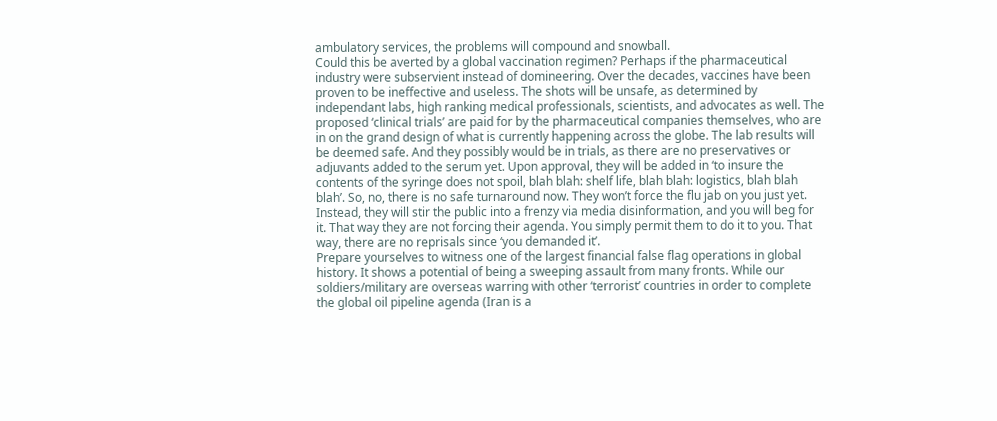ambulatory services, the problems will compound and snowball.
Could this be averted by a global vaccination regimen? Perhaps if the pharmaceutical industry were subservient instead of domineering. Over the decades, vaccines have been proven to be ineffective and useless. The shots will be unsafe, as determined by independant labs, high ranking medical professionals, scientists, and advocates as well. The proposed ‘clinical trials’ are paid for by the pharmaceutical companies themselves, who are in on the grand design of what is currently happening across the globe. The lab results will be deemed safe. And they possibly would be in trials, as there are no preservatives or adjuvants added to the serum yet. Upon approval, they will be added in ‘to insure the contents of the syringe does not spoil, blah blah: shelf life, blah blah: logistics, blah blah blah’. So, no, there is no safe turnaround now. They won’t force the flu jab on you just yet. Instead, they will stir the public into a frenzy via media disinformation, and you will beg for it. That way they are not forcing their agenda. You simply permit them to do it to you. That way, there are no reprisals since ‘you demanded it’.
Prepare yourselves to witness one of the largest financial false flag operations in global history. It shows a potential of being a sweeping assault from many fronts. While our soldiers/military are overseas warring with other ‘terrorist’ countries in order to complete the global oil pipeline agenda (Iran is a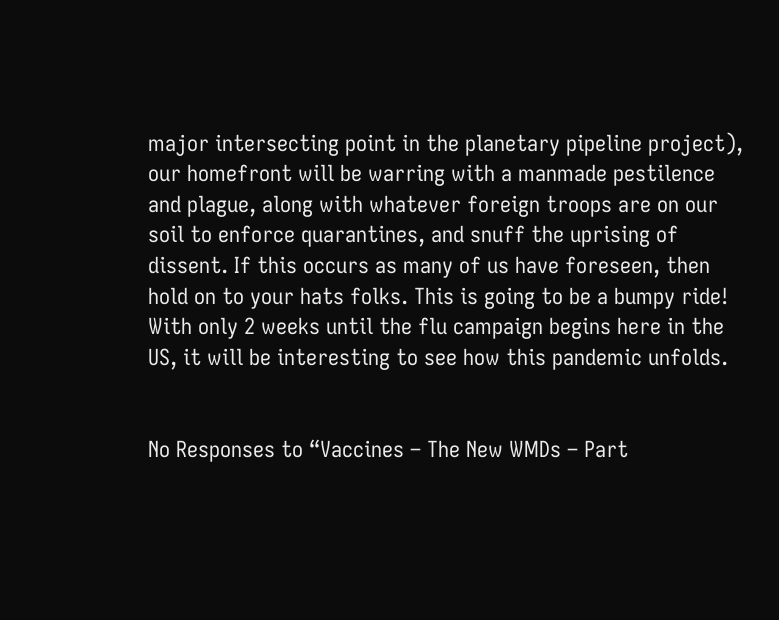major intersecting point in the planetary pipeline project), our homefront will be warring with a manmade pestilence and plague, along with whatever foreign troops are on our soil to enforce quarantines, and snuff the uprising of dissent. If this occurs as many of us have foreseen, then hold on to your hats folks. This is going to be a bumpy ride!  With only 2 weeks until the flu campaign begins here in the US, it will be interesting to see how this pandemic unfolds.


No Responses to “Vaccines – The New WMDs – Part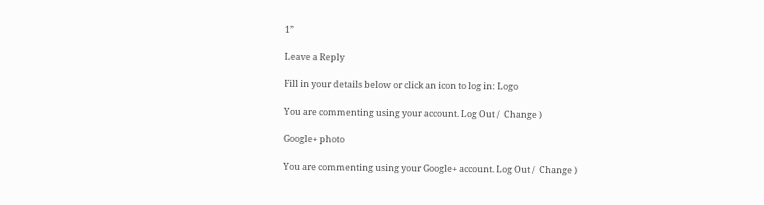1”

Leave a Reply

Fill in your details below or click an icon to log in: Logo

You are commenting using your account. Log Out /  Change )

Google+ photo

You are commenting using your Google+ account. Log Out /  Change )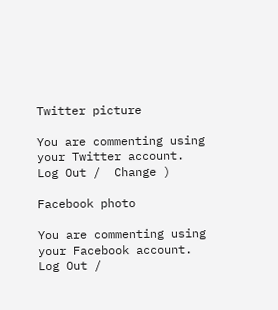Twitter picture

You are commenting using your Twitter account. Log Out /  Change )

Facebook photo

You are commenting using your Facebook account. Log Out /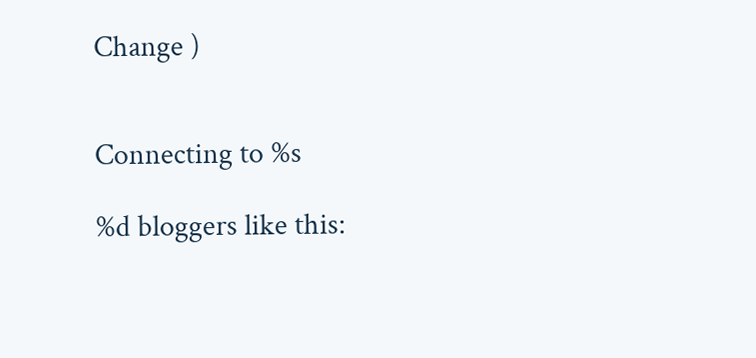Change )


Connecting to %s

%d bloggers like this: